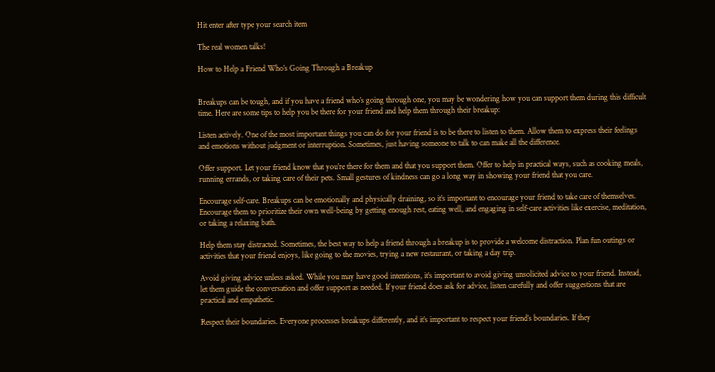Hit enter after type your search item

The real women talks!

How to Help a Friend Who’s Going Through a Breakup


Breakups can be tough, and if you have a friend who’s going through one, you may be wondering how you can support them during this difficult time. Here are some tips to help you be there for your friend and help them through their breakup:

Listen actively. One of the most important things you can do for your friend is to be there to listen to them. Allow them to express their feelings and emotions without judgment or interruption. Sometimes, just having someone to talk to can make all the difference.

Offer support. Let your friend know that you’re there for them and that you support them. Offer to help in practical ways, such as cooking meals, running errands, or taking care of their pets. Small gestures of kindness can go a long way in showing your friend that you care.

Encourage self-care. Breakups can be emotionally and physically draining, so it’s important to encourage your friend to take care of themselves. Encourage them to prioritize their own well-being by getting enough rest, eating well, and engaging in self-care activities like exercise, meditation, or taking a relaxing bath.

Help them stay distracted. Sometimes, the best way to help a friend through a breakup is to provide a welcome distraction. Plan fun outings or activities that your friend enjoys, like going to the movies, trying a new restaurant, or taking a day trip.

Avoid giving advice unless asked. While you may have good intentions, it’s important to avoid giving unsolicited advice to your friend. Instead, let them guide the conversation and offer support as needed. If your friend does ask for advice, listen carefully and offer suggestions that are practical and empathetic.

Respect their boundaries. Everyone processes breakups differently, and it’s important to respect your friend’s boundaries. If they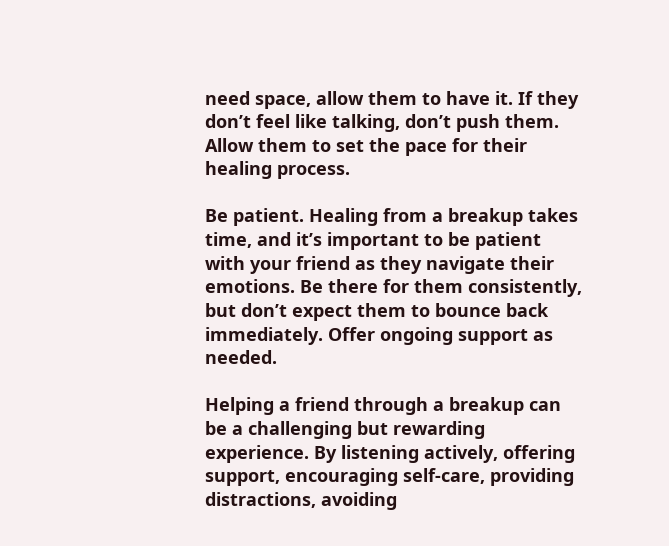need space, allow them to have it. If they don’t feel like talking, don’t push them. Allow them to set the pace for their healing process.

Be patient. Healing from a breakup takes time, and it’s important to be patient with your friend as they navigate their emotions. Be there for them consistently, but don’t expect them to bounce back immediately. Offer ongoing support as needed.

Helping a friend through a breakup can be a challenging but rewarding experience. By listening actively, offering support, encouraging self-care, providing distractions, avoiding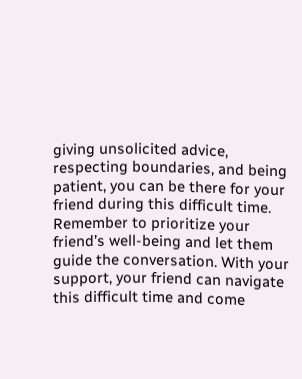giving unsolicited advice, respecting boundaries, and being patient, you can be there for your friend during this difficult time. Remember to prioritize your friend’s well-being and let them guide the conversation. With your support, your friend can navigate this difficult time and come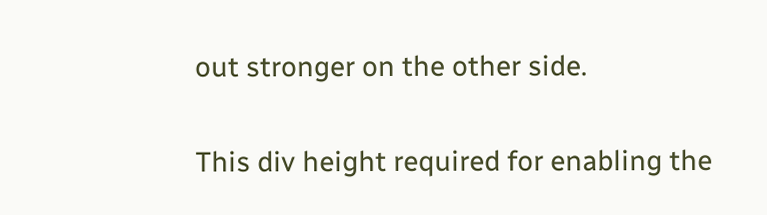out stronger on the other side.

This div height required for enabling the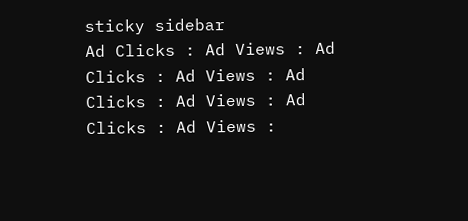sticky sidebar
Ad Clicks : Ad Views : Ad Clicks : Ad Views : Ad Clicks : Ad Views : Ad Clicks : Ad Views :